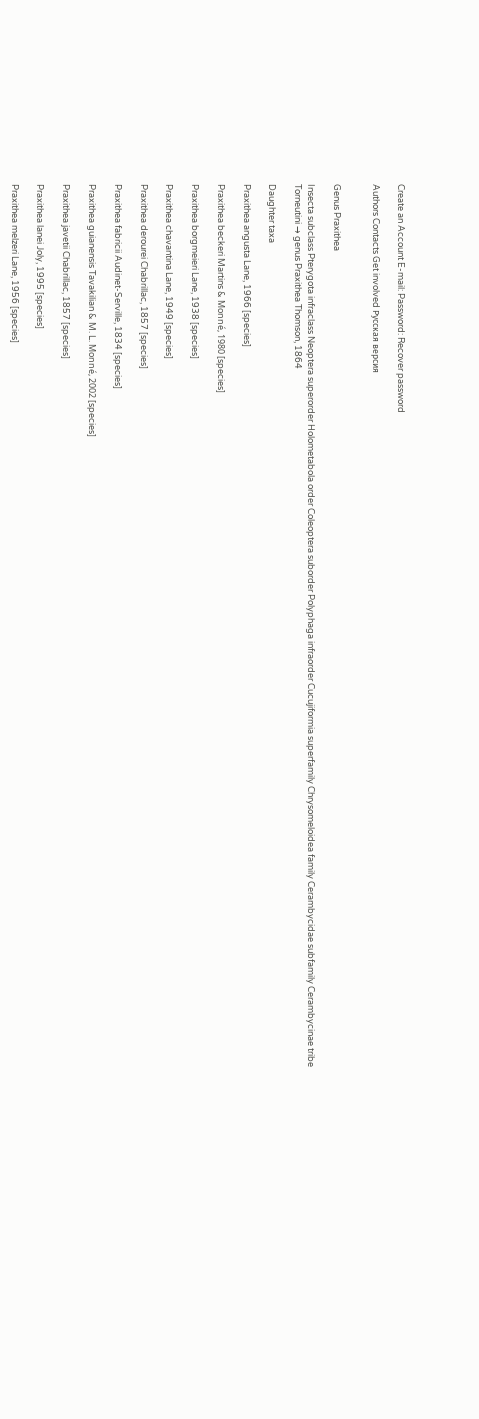Create an Account E-mail: Password: Recover password

Authors Contacts Get involved Русская версия


Genus Praxithea

Insecta subclass Pterygota infraclass Neoptera superorder Holometabola order Coleoptera suborder Polyphaga infraorder Cucujiformia superfamily Chrysomeloidea family Cerambycidae subfamily Cerambycinae tribe Torneutini → genus Praxithea Thomson, 1864

Daughter taxa

Praxithea angusta Lane, 1966 [species]

Praxithea beckeri Martins & Monné, 1980 [species]

Praxithea borgmeieri Lane, 1938 [species]

Praxithea chavantina Lane, 1949 [species]

Praxithea derourei Chabrillac, 1857 [species]

Praxithea fabricii Audinet-Serville, 1834 [species]

Praxithea guianensis Tavakilian & M. L. Monné, 2002 [species]

Praxithea javetii Chabrillac, 1857 [species]

Praxithea lanei Joly, 1995 [species]

Praxithea melzeri Lane, 1956 [species]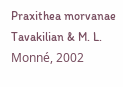Praxithea morvanae Tavakilian & M. L. Monné, 2002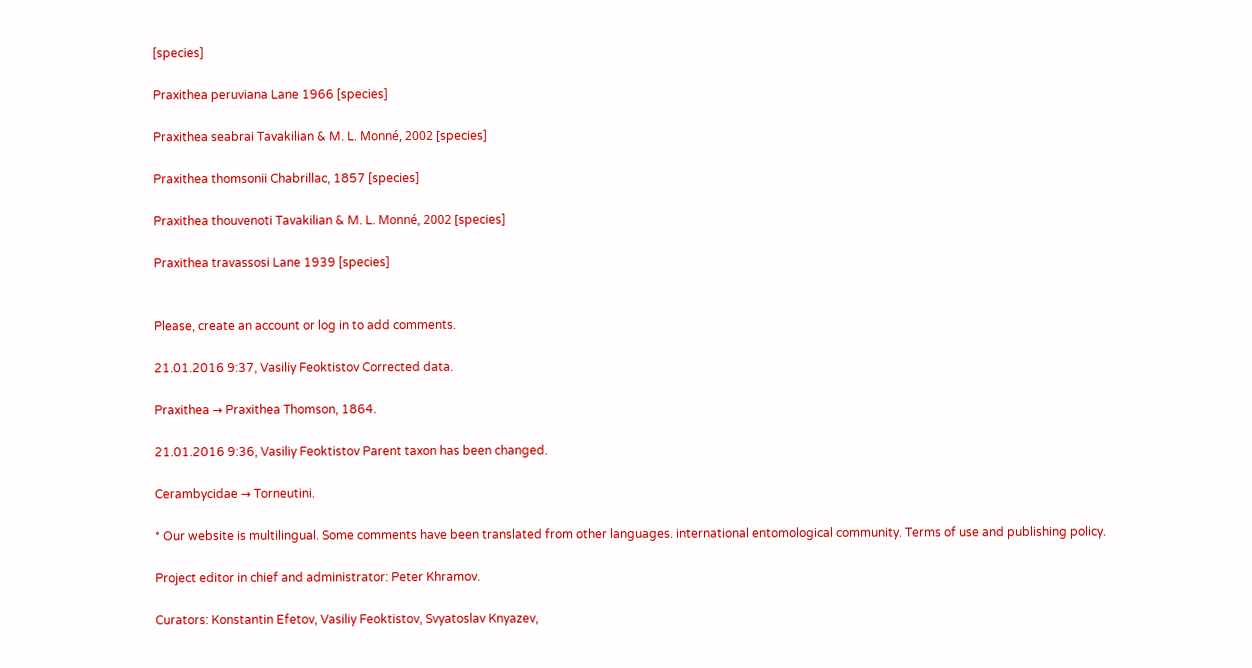[species]

Praxithea peruviana Lane 1966 [species]

Praxithea seabrai Tavakilian & M. L. Monné, 2002 [species]

Praxithea thomsonii Chabrillac, 1857 [species]

Praxithea thouvenoti Tavakilian & M. L. Monné, 2002 [species]

Praxithea travassosi Lane 1939 [species]


Please, create an account or log in to add comments.

21.01.2016 9:37, Vasiliy Feoktistov Corrected data.

Praxithea → Praxithea Thomson, 1864.

21.01.2016 9:36, Vasiliy Feoktistov Parent taxon has been changed.

Cerambycidae → Torneutini.

* Our website is multilingual. Some comments have been translated from other languages. international entomological community. Terms of use and publishing policy.

Project editor in chief and administrator: Peter Khramov.

Curators: Konstantin Efetov, Vasiliy Feoktistov, Svyatoslav Knyazev,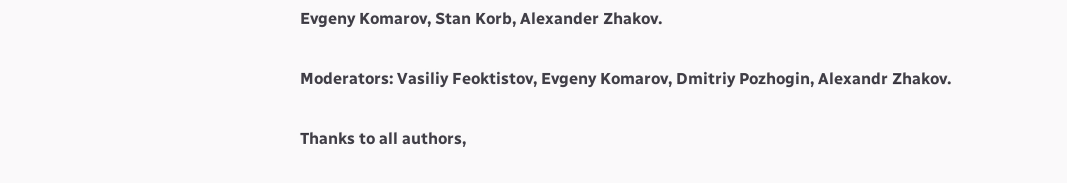Evgeny Komarov, Stan Korb, Alexander Zhakov.

Moderators: Vasiliy Feoktistov, Evgeny Komarov, Dmitriy Pozhogin, Alexandr Zhakov.

Thanks to all authors,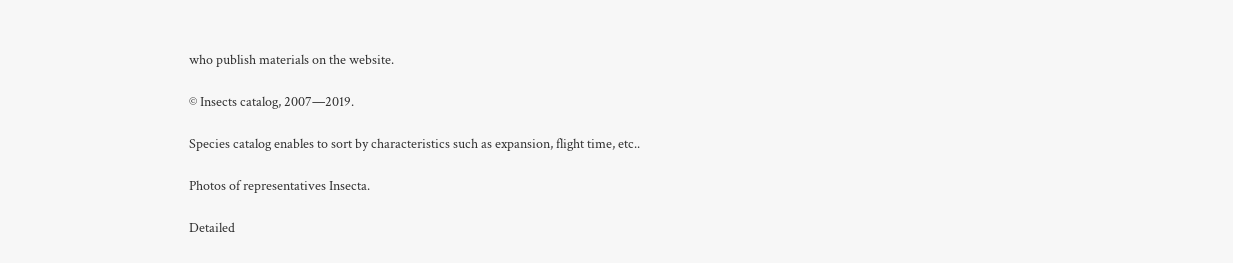who publish materials on the website.

© Insects catalog, 2007—2019.

Species catalog enables to sort by characteristics such as expansion, flight time, etc..

Photos of representatives Insecta.

Detailed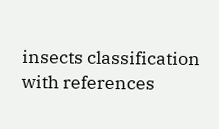insects classification with references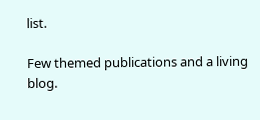list.

Few themed publications and a living blog.